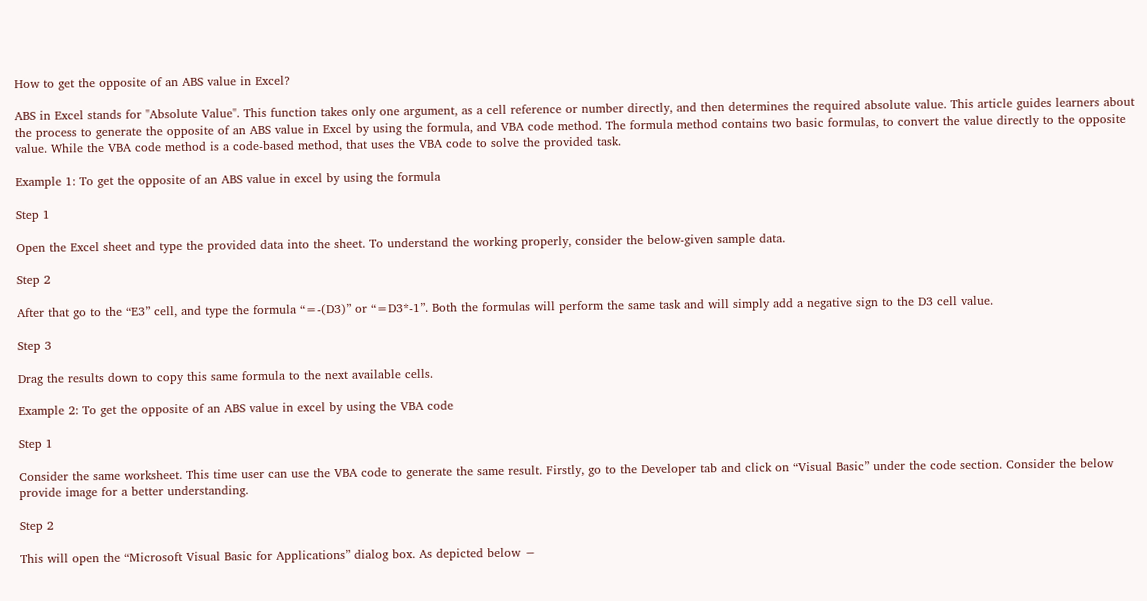How to get the opposite of an ABS value in Excel?

ABS in Excel stands for "Absolute Value". This function takes only one argument, as a cell reference or number directly, and then determines the required absolute value. This article guides learners about the process to generate the opposite of an ABS value in Excel by using the formula, and VBA code method. The formula method contains two basic formulas, to convert the value directly to the opposite value. While the VBA code method is a code-based method, that uses the VBA code to solve the provided task.

Example 1: To get the opposite of an ABS value in excel by using the formula

Step 1

Open the Excel sheet and type the provided data into the sheet. To understand the working properly, consider the below-given sample data.

Step 2

After that go to the “E3” cell, and type the formula “=-(D3)” or “=D3*-1”. Both the formulas will perform the same task and will simply add a negative sign to the D3 cell value.

Step 3

Drag the results down to copy this same formula to the next available cells.

Example 2: To get the opposite of an ABS value in excel by using the VBA code

Step 1

Consider the same worksheet. This time user can use the VBA code to generate the same result. Firstly, go to the Developer tab and click on “Visual Basic” under the code section. Consider the below provide image for a better understanding.

Step 2

This will open the “Microsoft Visual Basic for Applications” dialog box. As depicted below −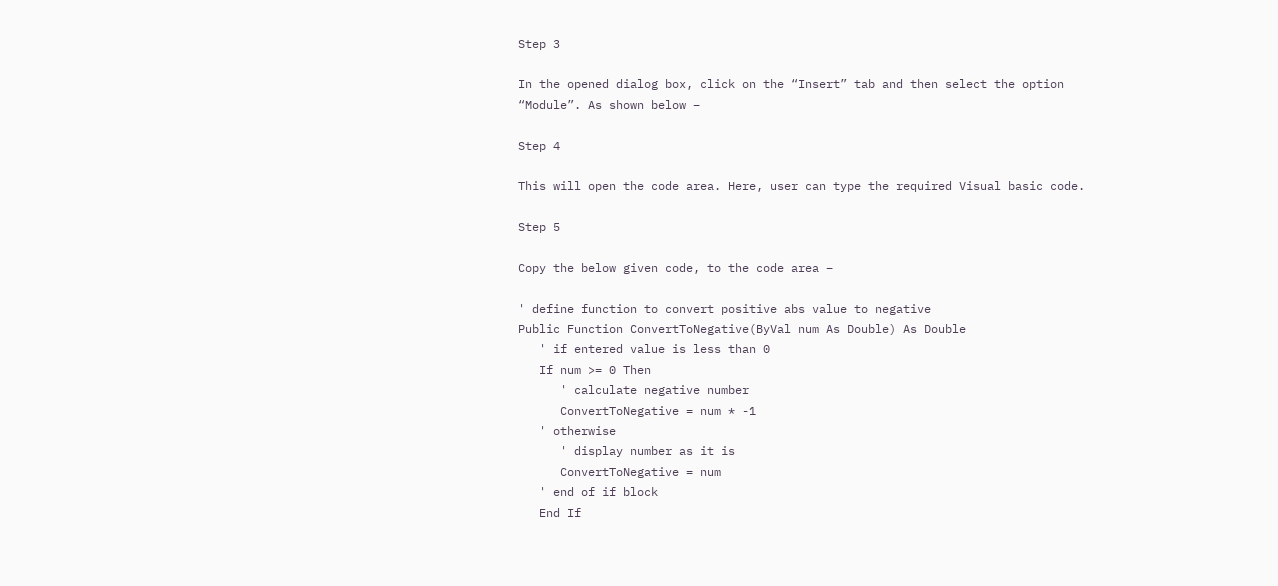Step 3

In the opened dialog box, click on the “Insert” tab and then select the option “Module”. As shown below −

Step 4

This will open the code area. Here, user can type the required Visual basic code.

Step 5

Copy the below given code, to the code area −

' define function to convert positive abs value to negative
Public Function ConvertToNegative(ByVal num As Double) As Double
   ' if entered value is less than 0
   If num >= 0 Then
      ' calculate negative number
      ConvertToNegative = num * -1
   ' otherwise
      ' display number as it is
      ConvertToNegative = num
   ' end of if block
   End If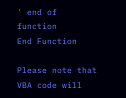' end of function
End Function

Please note that VBA code will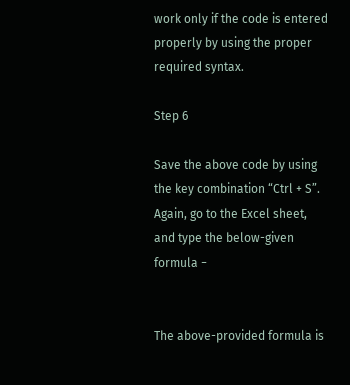work only if the code is entered properly by using the proper required syntax.

Step 6

Save the above code by using the key combination “Ctrl + S”. Again, go to the Excel sheet, and type the below-given formula −


The above-provided formula is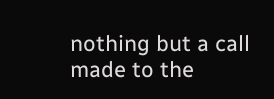nothing but a call made to the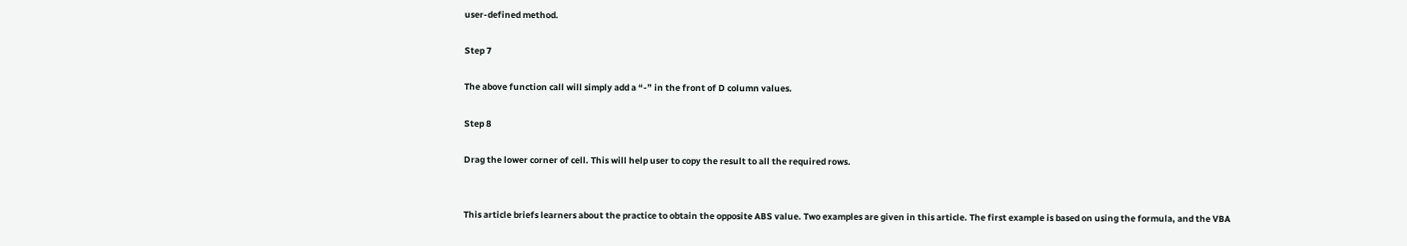user-defined method.

Step 7

The above function call will simply add a “-” in the front of D column values.

Step 8

Drag the lower corner of cell. This will help user to copy the result to all the required rows.


This article briefs learners about the practice to obtain the opposite ABS value. Two examples are given in this article. The first example is based on using the formula, and the VBA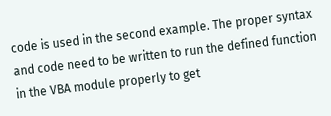code is used in the second example. The proper syntax and code need to be written to run the defined function in the VBA module properly to get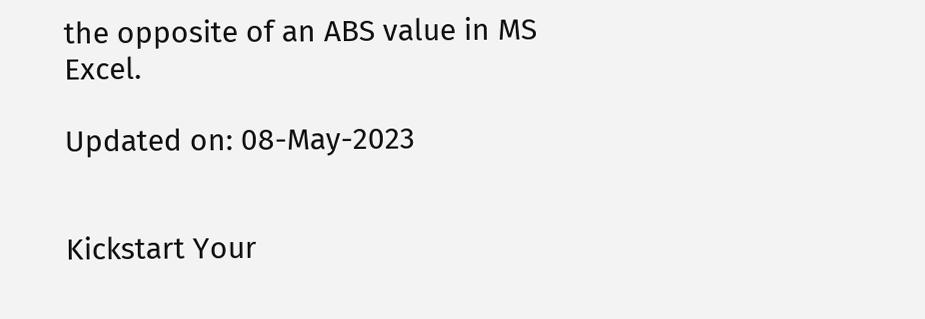the opposite of an ABS value in MS Excel.

Updated on: 08-May-2023


Kickstart Your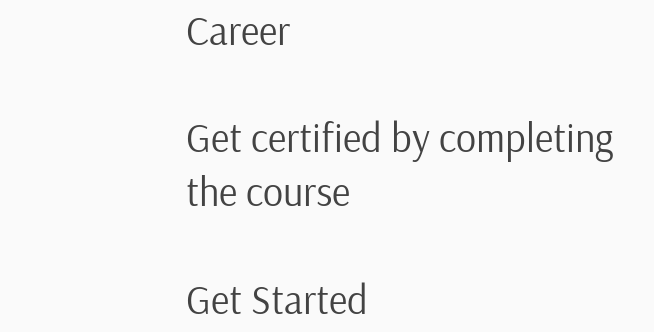Career

Get certified by completing the course

Get Started